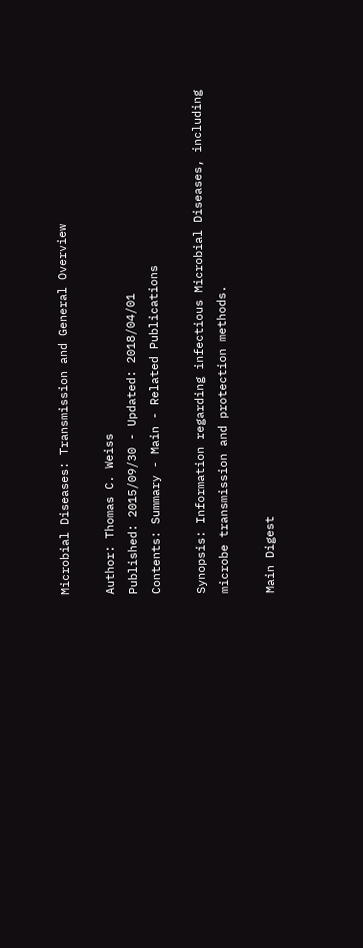Microbial Diseases: Transmission and General Overview

Author: Thomas C. Weiss
Published: 2015/09/30 - Updated: 2018/04/01
Contents: Summary - Main - Related Publications

Synopsis: Information regarding infectious Microbial Diseases, including microbe transmission and protection methods.

Main Digest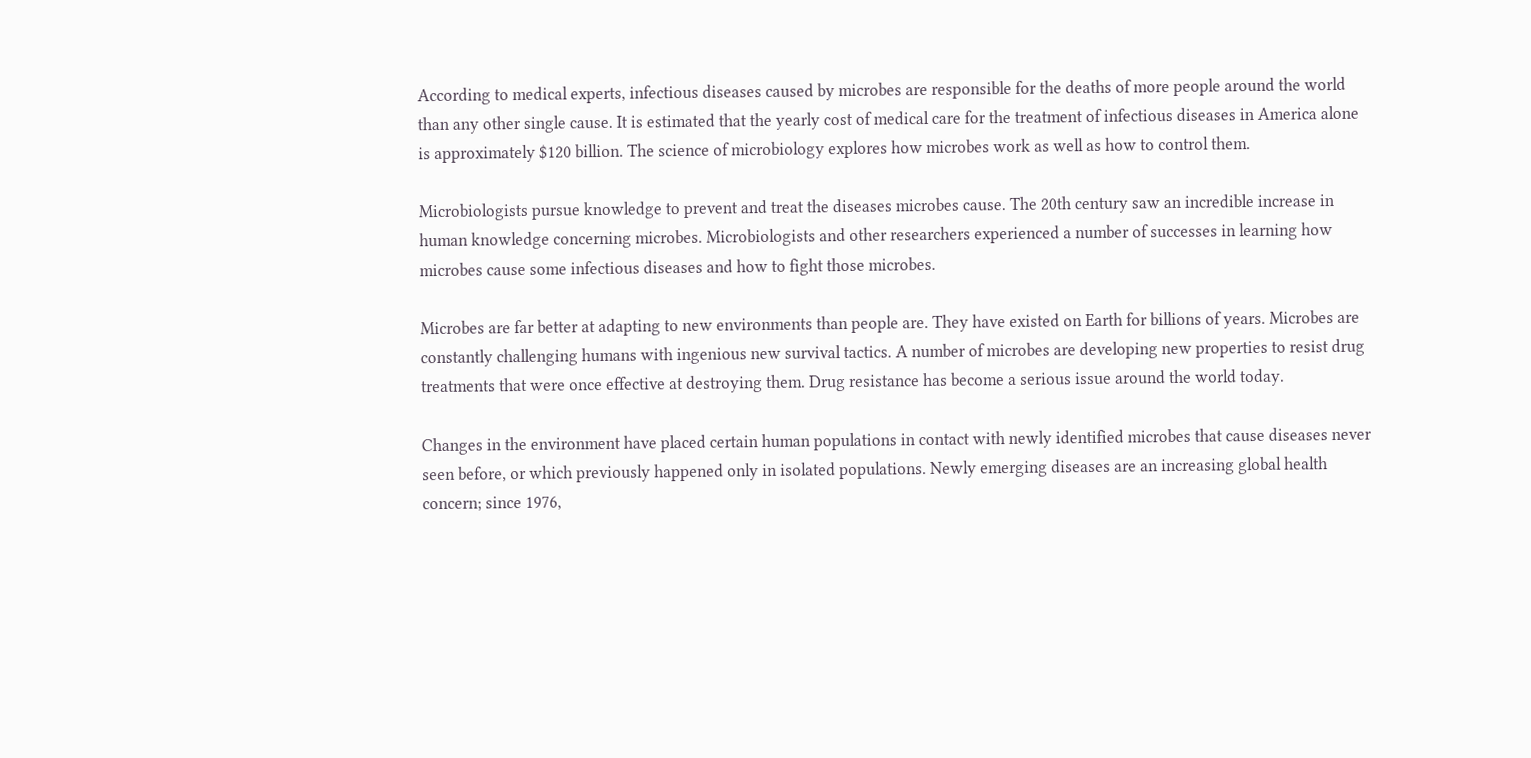According to medical experts, infectious diseases caused by microbes are responsible for the deaths of more people around the world than any other single cause. It is estimated that the yearly cost of medical care for the treatment of infectious diseases in America alone is approximately $120 billion. The science of microbiology explores how microbes work as well as how to control them.

Microbiologists pursue knowledge to prevent and treat the diseases microbes cause. The 20th century saw an incredible increase in human knowledge concerning microbes. Microbiologists and other researchers experienced a number of successes in learning how microbes cause some infectious diseases and how to fight those microbes.

Microbes are far better at adapting to new environments than people are. They have existed on Earth for billions of years. Microbes are constantly challenging humans with ingenious new survival tactics. A number of microbes are developing new properties to resist drug treatments that were once effective at destroying them. Drug resistance has become a serious issue around the world today.

Changes in the environment have placed certain human populations in contact with newly identified microbes that cause diseases never seen before, or which previously happened only in isolated populations. Newly emerging diseases are an increasing global health concern; since 1976,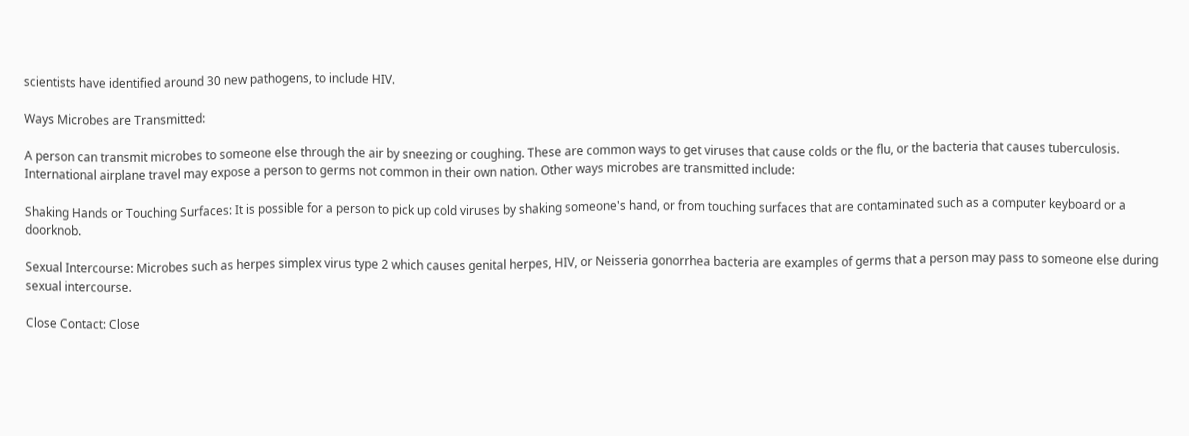scientists have identified around 30 new pathogens, to include HIV.

Ways Microbes are Transmitted:

A person can transmit microbes to someone else through the air by sneezing or coughing. These are common ways to get viruses that cause colds or the flu, or the bacteria that causes tuberculosis. International airplane travel may expose a person to germs not common in their own nation. Other ways microbes are transmitted include:

Shaking Hands or Touching Surfaces: It is possible for a person to pick up cold viruses by shaking someone's hand, or from touching surfaces that are contaminated such as a computer keyboard or a doorknob.

Sexual Intercourse: Microbes such as herpes simplex virus type 2 which causes genital herpes, HIV, or Neisseria gonorrhea bacteria are examples of germs that a person may pass to someone else during sexual intercourse.

Close Contact: Close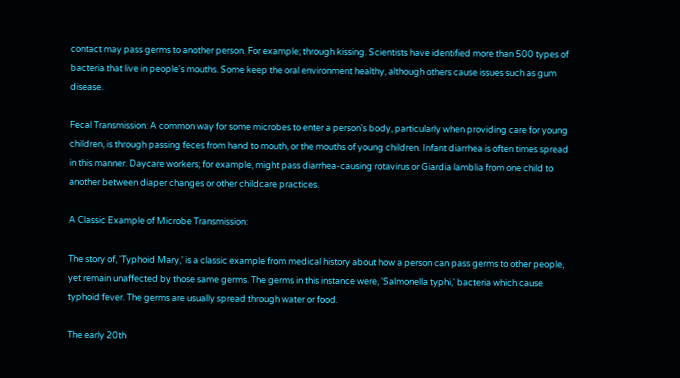contact may pass germs to another person. For example; through kissing. Scientists have identified more than 500 types of bacteria that live in people's mouths. Some keep the oral environment healthy, although others cause issues such as gum disease.

Fecal Transmission: A common way for some microbes to enter a person's body, particularly when providing care for young children, is through passing feces from hand to mouth, or the mouths of young children. Infant diarrhea is often times spread in this manner. Daycare workers; for example, might pass diarrhea-causing rotavirus or Giardia lamblia from one child to another between diaper changes or other childcare practices.

A Classic Example of Microbe Transmission:

The story of, 'Typhoid Mary,' is a classic example from medical history about how a person can pass germs to other people, yet remain unaffected by those same germs. The germs in this instance were, 'Salmonella typhi,' bacteria which cause typhoid fever. The germs are usually spread through water or food.

The early 20th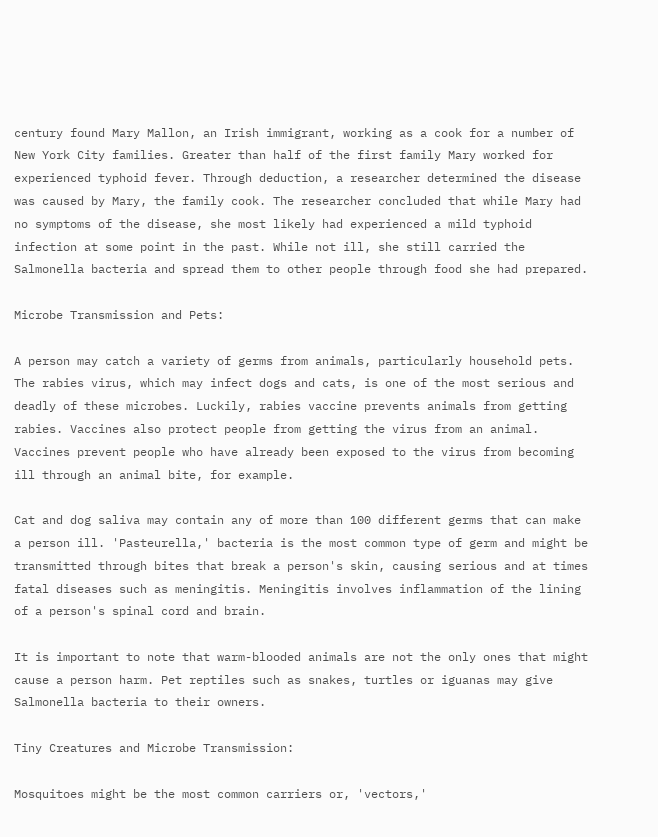century found Mary Mallon, an Irish immigrant, working as a cook for a number of New York City families. Greater than half of the first family Mary worked for experienced typhoid fever. Through deduction, a researcher determined the disease was caused by Mary, the family cook. The researcher concluded that while Mary had no symptoms of the disease, she most likely had experienced a mild typhoid infection at some point in the past. While not ill, she still carried the Salmonella bacteria and spread them to other people through food she had prepared.

Microbe Transmission and Pets:

A person may catch a variety of germs from animals, particularly household pets. The rabies virus, which may infect dogs and cats, is one of the most serious and deadly of these microbes. Luckily, rabies vaccine prevents animals from getting rabies. Vaccines also protect people from getting the virus from an animal. Vaccines prevent people who have already been exposed to the virus from becoming ill through an animal bite, for example.

Cat and dog saliva may contain any of more than 100 different germs that can make a person ill. 'Pasteurella,' bacteria is the most common type of germ and might be transmitted through bites that break a person's skin, causing serious and at times fatal diseases such as meningitis. Meningitis involves inflammation of the lining of a person's spinal cord and brain.

It is important to note that warm-blooded animals are not the only ones that might cause a person harm. Pet reptiles such as snakes, turtles or iguanas may give Salmonella bacteria to their owners.

Tiny Creatures and Microbe Transmission:

Mosquitoes might be the most common carriers or, 'vectors,'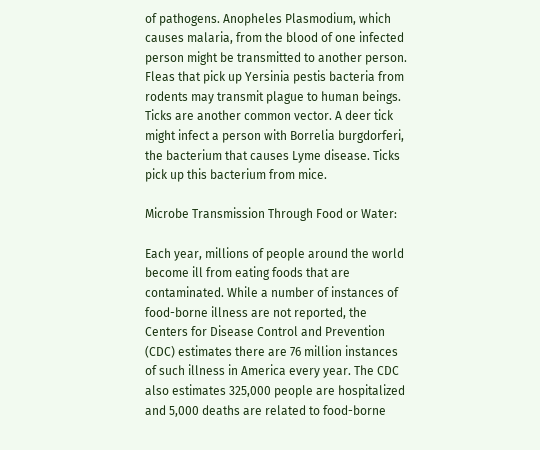of pathogens. Anopheles Plasmodium, which causes malaria, from the blood of one infected person might be transmitted to another person. Fleas that pick up Yersinia pestis bacteria from rodents may transmit plague to human beings. Ticks are another common vector. A deer tick might infect a person with Borrelia burgdorferi, the bacterium that causes Lyme disease. Ticks pick up this bacterium from mice.

Microbe Transmission Through Food or Water:

Each year, millions of people around the world become ill from eating foods that are contaminated. While a number of instances of food-borne illness are not reported, the Centers for Disease Control and Prevention (CDC) estimates there are 76 million instances of such illness in America every year. The CDC also estimates 325,000 people are hospitalized and 5,000 deaths are related to food-borne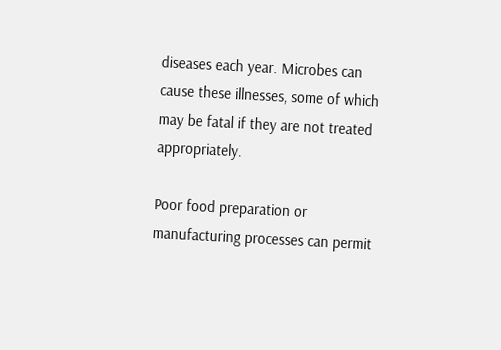diseases each year. Microbes can cause these illnesses, some of which may be fatal if they are not treated appropriately.

Poor food preparation or manufacturing processes can permit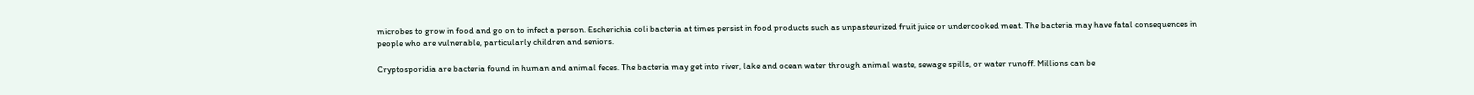microbes to grow in food and go on to infect a person. Escherichia coli bacteria at times persist in food products such as unpasteurized fruit juice or undercooked meat. The bacteria may have fatal consequences in people who are vulnerable, particularly children and seniors.

Cryptosporidia are bacteria found in human and animal feces. The bacteria may get into river, lake and ocean water through animal waste, sewage spills, or water runoff. Millions can be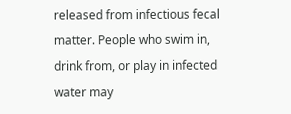released from infectious fecal matter. People who swim in, drink from, or play in infected water may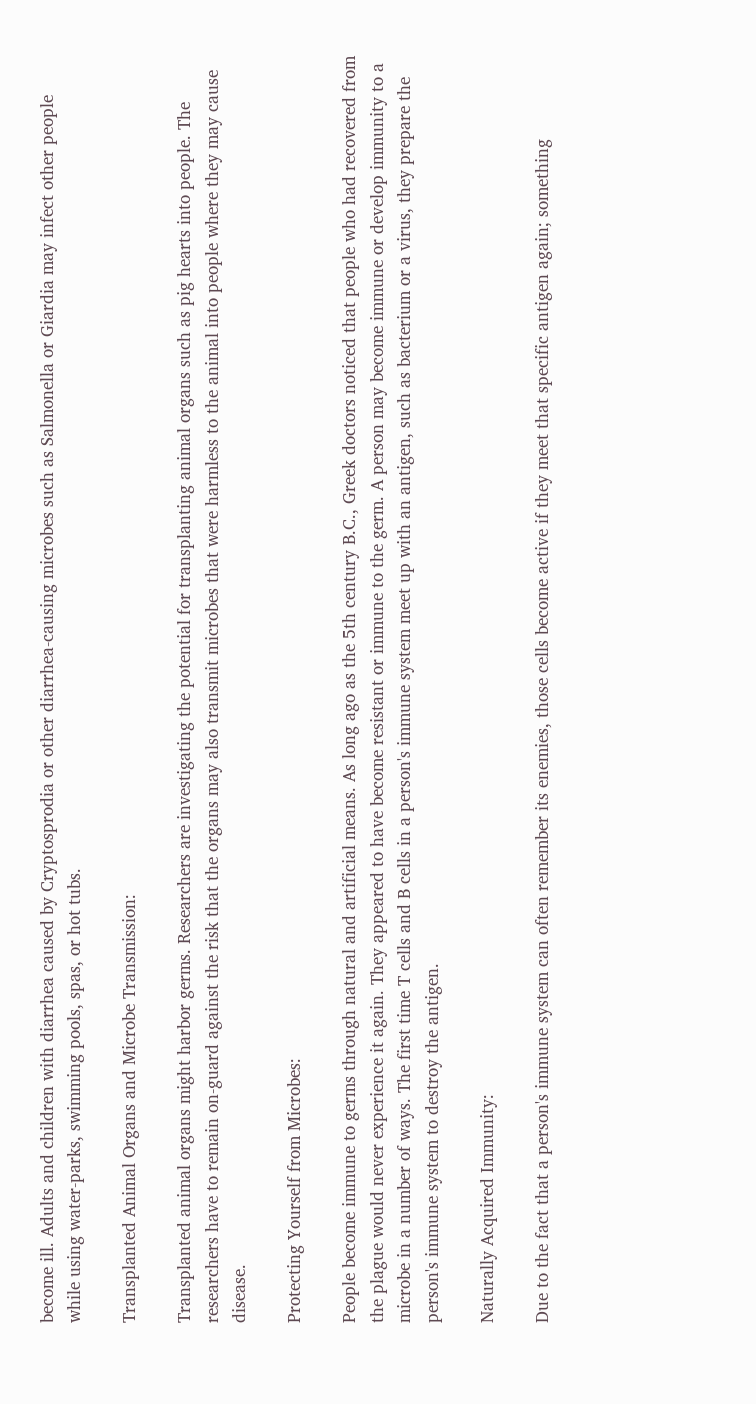become ill. Adults and children with diarrhea caused by Cryptosprodia or other diarrhea-causing microbes such as Salmonella or Giardia may infect other people while using water-parks, swimming pools, spas, or hot tubs.

Transplanted Animal Organs and Microbe Transmission:

Transplanted animal organs might harbor germs. Researchers are investigating the potential for transplanting animal organs such as pig hearts into people. The researchers have to remain on-guard against the risk that the organs may also transmit microbes that were harmless to the animal into people where they may cause disease.

Protecting Yourself from Microbes:

People become immune to germs through natural and artificial means. As long ago as the 5th century B.C., Greek doctors noticed that people who had recovered from the plague would never experience it again. They appeared to have become resistant or immune to the germ. A person may become immune or develop immunity to a microbe in a number of ways. The first time T cells and B cells in a person's immune system meet up with an antigen, such as bacterium or a virus, they prepare the person's immune system to destroy the antigen.

Naturally Acquired Immunity:

Due to the fact that a person's immune system can often remember its enemies, those cells become active if they meet that specific antigen again; something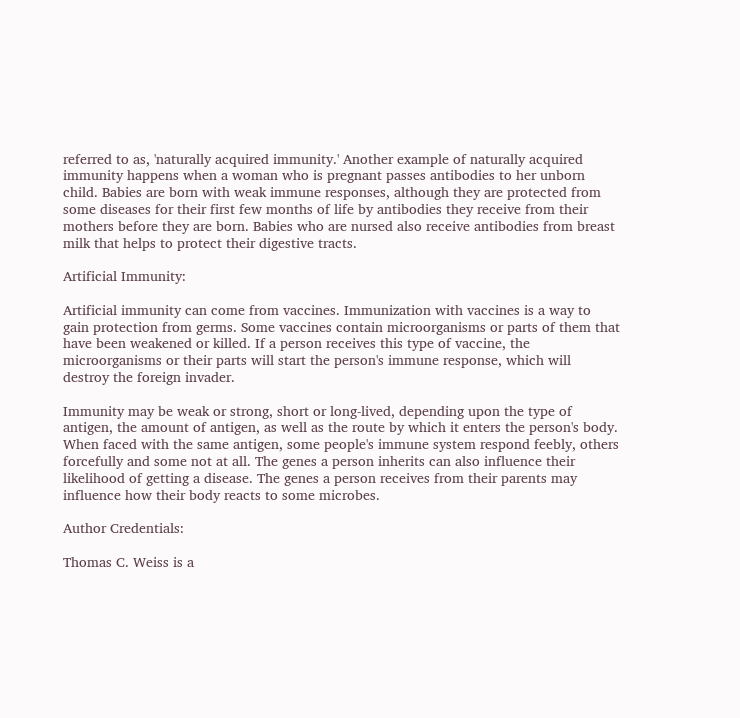referred to as, 'naturally acquired immunity.' Another example of naturally acquired immunity happens when a woman who is pregnant passes antibodies to her unborn child. Babies are born with weak immune responses, although they are protected from some diseases for their first few months of life by antibodies they receive from their mothers before they are born. Babies who are nursed also receive antibodies from breast milk that helps to protect their digestive tracts.

Artificial Immunity:

Artificial immunity can come from vaccines. Immunization with vaccines is a way to gain protection from germs. Some vaccines contain microorganisms or parts of them that have been weakened or killed. If a person receives this type of vaccine, the microorganisms or their parts will start the person's immune response, which will destroy the foreign invader.

Immunity may be weak or strong, short or long-lived, depending upon the type of antigen, the amount of antigen, as well as the route by which it enters the person's body. When faced with the same antigen, some people's immune system respond feebly, others forcefully and some not at all. The genes a person inherits can also influence their likelihood of getting a disease. The genes a person receives from their parents may influence how their body reacts to some microbes.

Author Credentials:

Thomas C. Weiss is a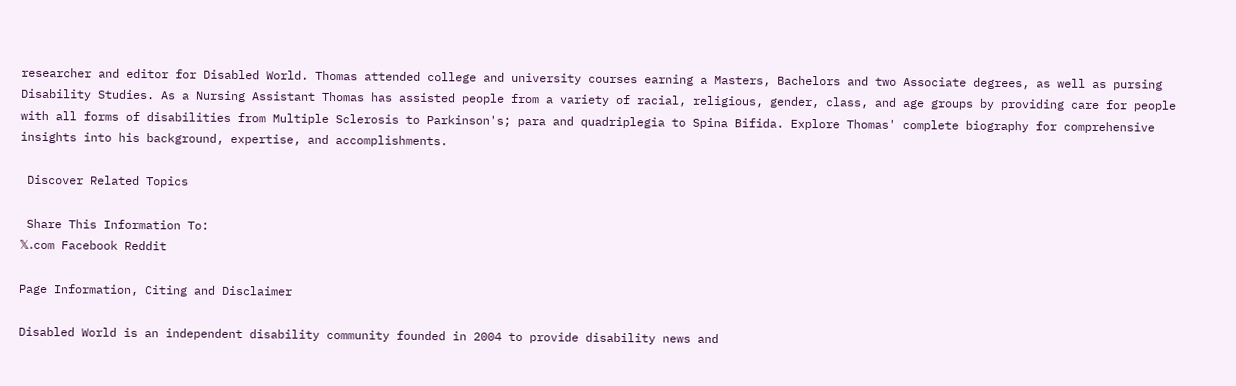researcher and editor for Disabled World. Thomas attended college and university courses earning a Masters, Bachelors and two Associate degrees, as well as pursing Disability Studies. As a Nursing Assistant Thomas has assisted people from a variety of racial, religious, gender, class, and age groups by providing care for people with all forms of disabilities from Multiple Sclerosis to Parkinson's; para and quadriplegia to Spina Bifida. Explore Thomas' complete biography for comprehensive insights into his background, expertise, and accomplishments.

 Discover Related Topics

 Share This Information To:
𝕏.com Facebook Reddit

Page Information, Citing and Disclaimer

Disabled World is an independent disability community founded in 2004 to provide disability news and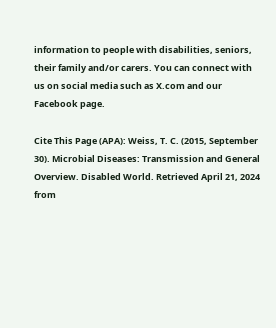information to people with disabilities, seniors, their family and/or carers. You can connect with us on social media such as X.com and our Facebook page.

Cite This Page (APA): Weiss, T. C. (2015, September 30). Microbial Diseases: Transmission and General Overview. Disabled World. Retrieved April 21, 2024 from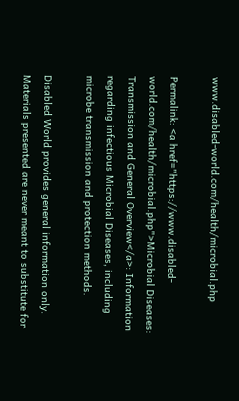www.disabled-world.com/health/microbial.php

Permalink: <a href="https://www.disabled-world.com/health/microbial.php">Microbial Diseases: Transmission and General Overview</a>: Information regarding infectious Microbial Diseases, including microbe transmission and protection methods.

Disabled World provides general information only. Materials presented are never meant to substitute for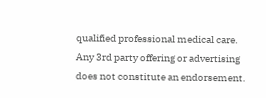qualified professional medical care. Any 3rd party offering or advertising does not constitute an endorsement.